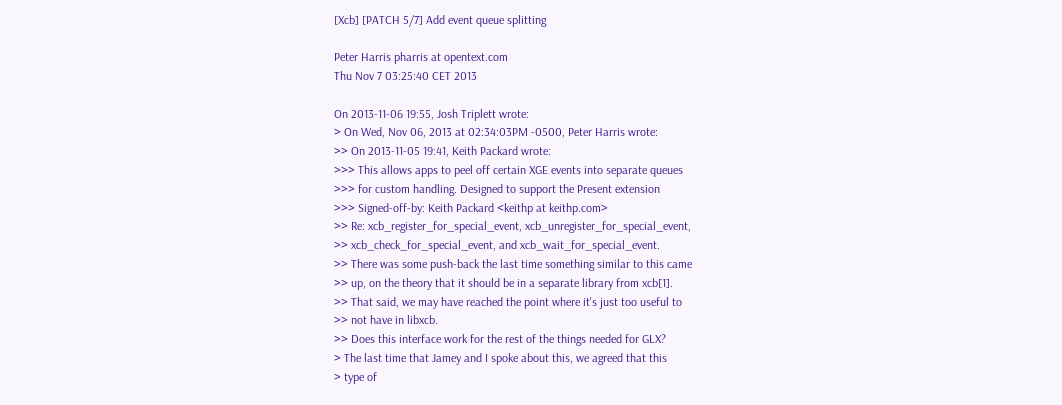[Xcb] [PATCH 5/7] Add event queue splitting

Peter Harris pharris at opentext.com
Thu Nov 7 03:25:40 CET 2013

On 2013-11-06 19:55, Josh Triplett wrote:
> On Wed, Nov 06, 2013 at 02:34:03PM -0500, Peter Harris wrote:
>> On 2013-11-05 19:41, Keith Packard wrote:
>>> This allows apps to peel off certain XGE events into separate queues
>>> for custom handling. Designed to support the Present extension
>>> Signed-off-by: Keith Packard <keithp at keithp.com>
>> Re: xcb_register_for_special_event, xcb_unregister_for_special_event,
>> xcb_check_for_special_event, and xcb_wait_for_special_event.
>> There was some push-back the last time something similar to this came
>> up, on the theory that it should be in a separate library from xcb[1].
>> That said, we may have reached the point where it's just too useful to
>> not have in libxcb.
>> Does this interface work for the rest of the things needed for GLX?
> The last time that Jamey and I spoke about this, we agreed that this
> type of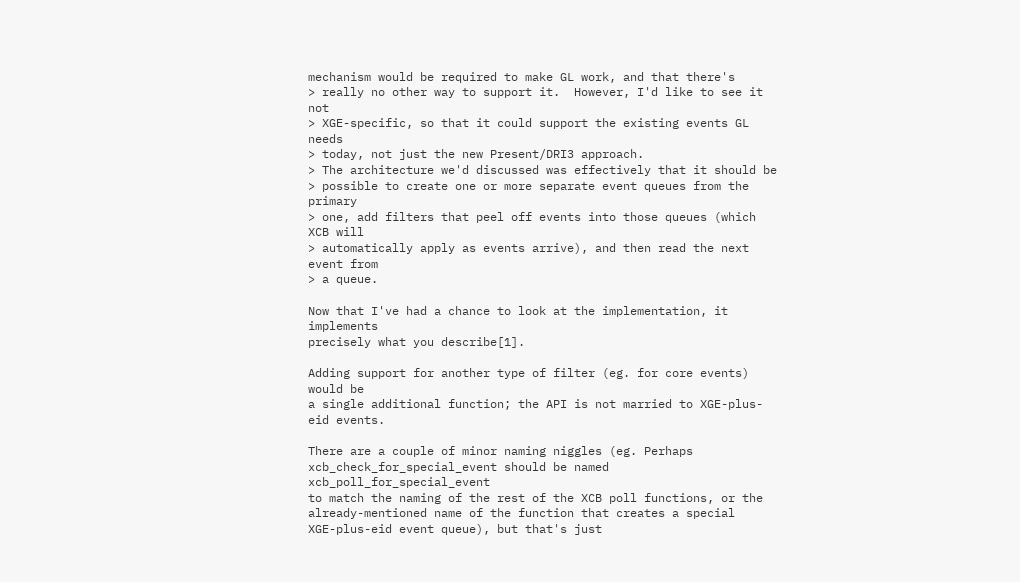mechanism would be required to make GL work, and that there's
> really no other way to support it.  However, I'd like to see it not
> XGE-specific, so that it could support the existing events GL needs
> today, not just the new Present/DRI3 approach.
> The architecture we'd discussed was effectively that it should be
> possible to create one or more separate event queues from the primary
> one, add filters that peel off events into those queues (which XCB will
> automatically apply as events arrive), and then read the next event from
> a queue.

Now that I've had a chance to look at the implementation, it implements
precisely what you describe[1].

Adding support for another type of filter (eg. for core events) would be
a single additional function; the API is not married to XGE-plus-eid events.

There are a couple of minor naming niggles (eg. Perhaps
xcb_check_for_special_event should be named xcb_poll_for_special_event
to match the naming of the rest of the XCB poll functions, or the
already-mentioned name of the function that creates a special
XGE-plus-eid event queue), but that's just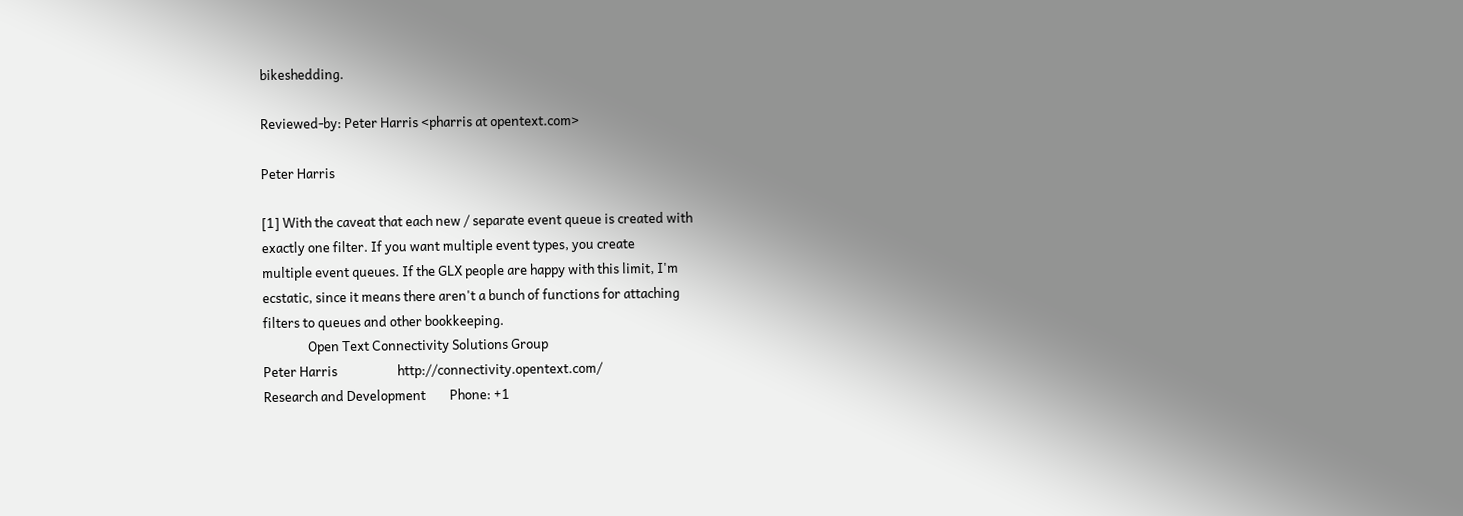bikeshedding.

Reviewed-by: Peter Harris <pharris at opentext.com>

Peter Harris

[1] With the caveat that each new / separate event queue is created with
exactly one filter. If you want multiple event types, you create
multiple event queues. If the GLX people are happy with this limit, I'm
ecstatic, since it means there aren't a bunch of functions for attaching
filters to queues and other bookkeeping.
               Open Text Connectivity Solutions Group
Peter Harris                    http://connectivity.opentext.com/
Research and Development        Phone: +1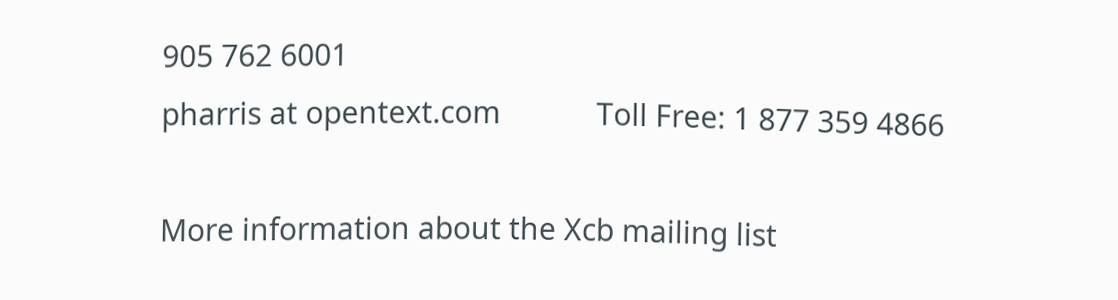905 762 6001
pharris at opentext.com            Toll Free: 1 877 359 4866

More information about the Xcb mailing list